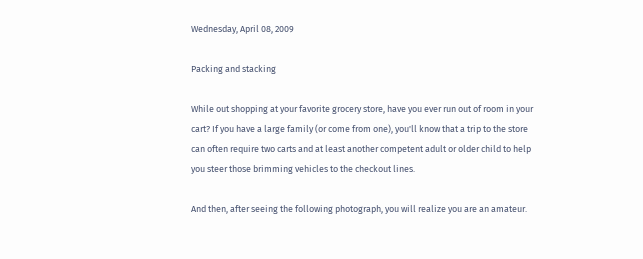Wednesday, April 08, 2009

Packing and stacking

While out shopping at your favorite grocery store, have you ever run out of room in your cart? If you have a large family (or come from one), you'll know that a trip to the store can often require two carts and at least another competent adult or older child to help you steer those brimming vehicles to the checkout lines.

And then, after seeing the following photograph, you will realize you are an amateur.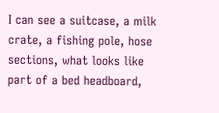I can see a suitcase, a milk crate, a fishing pole, hose sections, what looks like part of a bed headboard,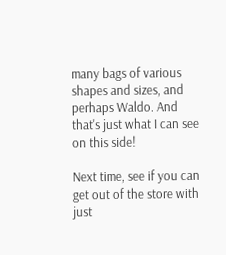many bags of various shapes and sizes, and perhaps Waldo. And that's just what I can see on this side!

Next time, see if you can get out of the store with just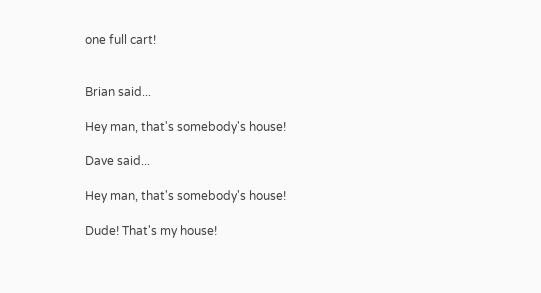one full cart!


Brian said...

Hey man, that's somebody's house!

Dave said...

Hey man, that's somebody's house!

Dude! That's my house!